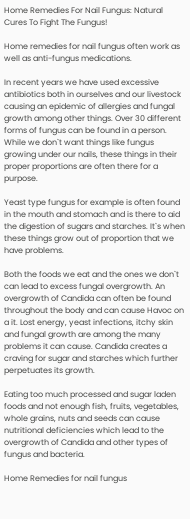Home Remedies For Nail Fungus: Natural Cures To Fight The Fungus!

Home remedies for nail fungus often work as well as anti-fungus medications.

In recent years we have used excessive antibiotics both in ourselves and our livestock causing an epidemic of allergies and fungal growth among other things. Over 30 different forms of fungus can be found in a person. While we don`t want things like fungus growing under our nails, these things in their proper proportions are often there for a purpose.

Yeast type fungus for example is often found in the mouth and stomach and is there to aid the digestion of sugars and starches. It`s when these things grow out of proportion that we have problems.

Both the foods we eat and the ones we don`t can lead to excess fungal overgrowth. An overgrowth of Candida can often be found throughout the body and can cause Havoc on a it. Lost energy, yeast infections, itchy skin and fungal growth are among the many problems it can cause. Candida creates a craving for sugar and starches which further perpetuates its growth.

Eating too much processed and sugar laden foods and not enough fish, fruits, vegetables, whole grains, nuts and seeds can cause nutritional deficiencies which lead to the overgrowth of Candida and other types of fungus and bacteria.

Home Remedies for nail fungus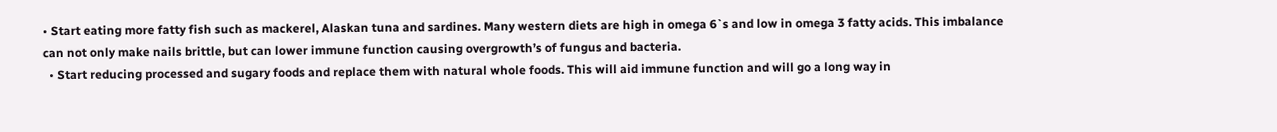• Start eating more fatty fish such as mackerel, Alaskan tuna and sardines. Many western diets are high in omega 6`s and low in omega 3 fatty acids. This imbalance can not only make nails brittle, but can lower immune function causing overgrowth’s of fungus and bacteria.
  • Start reducing processed and sugary foods and replace them with natural whole foods. This will aid immune function and will go a long way in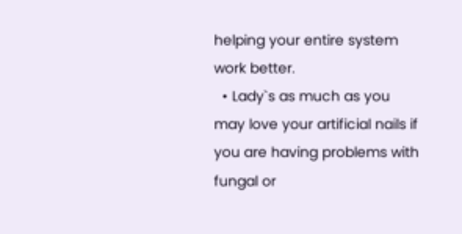helping your entire system work better.
  • Lady`s as much as you may love your artificial nails if you are having problems with fungal or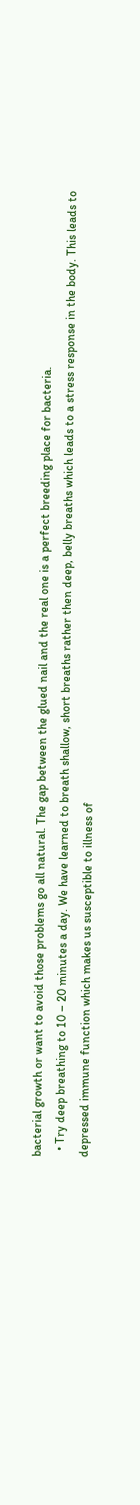bacterial growth or want to avoid those problems go all natural. The gap between the glued nail and the real one is a perfect breeding place for bacteria.
  • Try deep breathing to 10 – 20 minutes a day. We have learned to breath shallow, short breaths rather then deep, belly breaths which leads to a stress response in the body. This leads to depressed immune function which makes us susceptible to illness of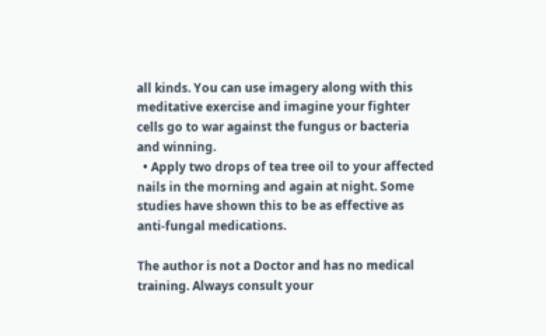all kinds. You can use imagery along with this meditative exercise and imagine your fighter cells go to war against the fungus or bacteria and winning.
  • Apply two drops of tea tree oil to your affected nails in the morning and again at night. Some studies have shown this to be as effective as anti-fungal medications.

The author is not a Doctor and has no medical training. Always consult your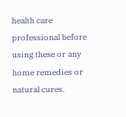health care professional before using these or any home remedies or natural cures.